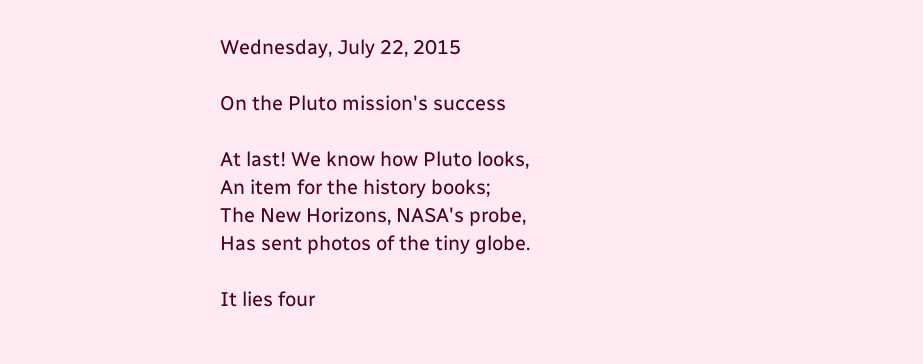Wednesday, July 22, 2015

On the Pluto mission's success

At last! We know how Pluto looks,
An item for the history books;
The New Horizons, NASA's probe,
Has sent photos of the tiny globe.

It lies four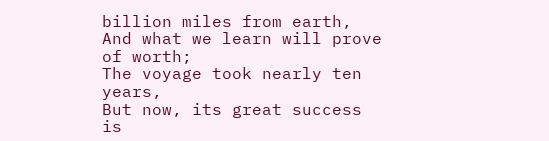billion miles from earth,
And what we learn will prove of worth;
The voyage took nearly ten years,
But now, its great success is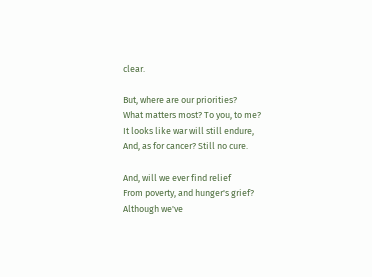clear.

But, where are our priorities?
What matters most? To you, to me?
It looks like war will still endure,
And, as for cancer? Still no cure.

And, will we ever find relief
From poverty, and hunger's grief?
Although we've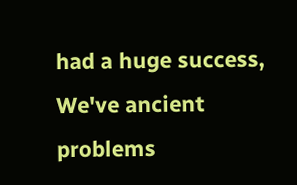had a huge success,
We've ancient problems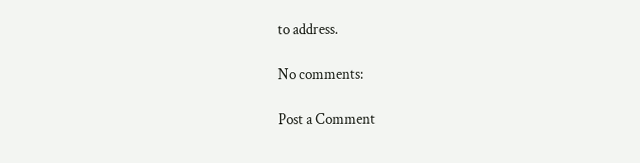to address.

No comments:

Post a Comment